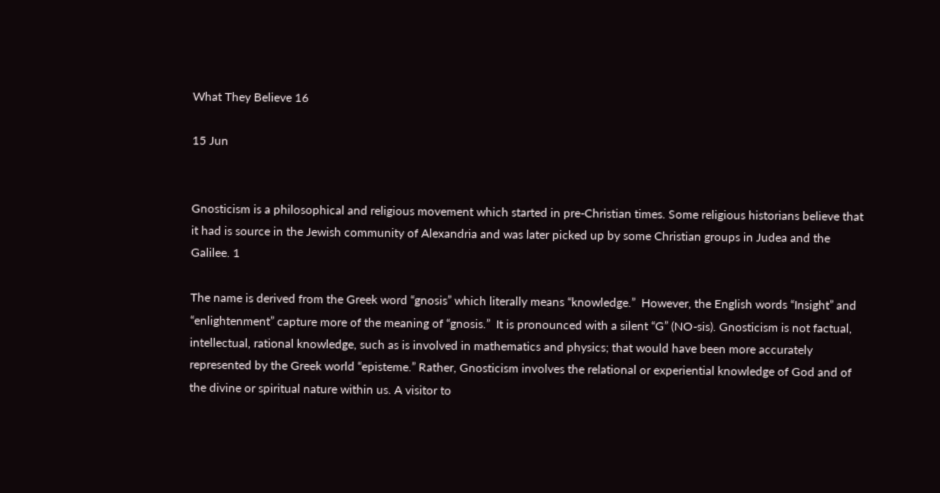What They Believe 16

15 Jun


Gnosticism is a philosophical and religious movement which started in pre-Christian times. Some religious historians believe that it had is source in the Jewish community of Alexandria and was later picked up by some Christian groups in Judea and the Galilee. 1

The name is derived from the Greek word “gnosis” which literally means “knowledge.”  However, the English words “Insight” and “enlightenment” capture more of the meaning of “gnosis.”  It is pronounced with a silent “G” (NO-sis). Gnosticism is not factual, intellectual, rational knowledge, such as is involved in mathematics and physics; that would have been more accurately represented by the Greek world “episteme.” Rather, Gnosticism involves the relational or experiential knowledge of God and of the divine or spiritual nature within us. A visitor to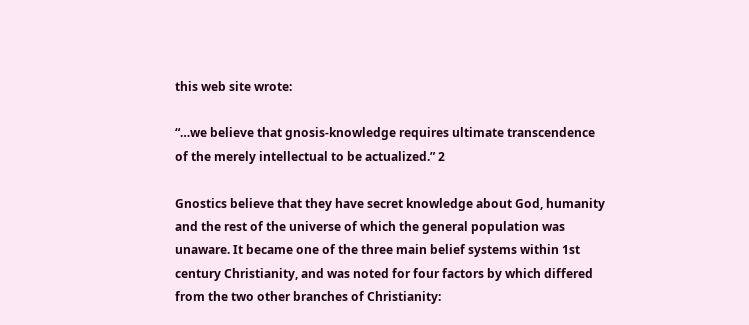this web site wrote:

“…we believe that gnosis-knowledge requires ultimate transcendence of the merely intellectual to be actualized.” 2

Gnostics believe that they have secret knowledge about God, humanity and the rest of the universe of which the general population was unaware. It became one of the three main belief systems within 1st century Christianity, and was noted for four factors by which differed from the two other branches of Christianity: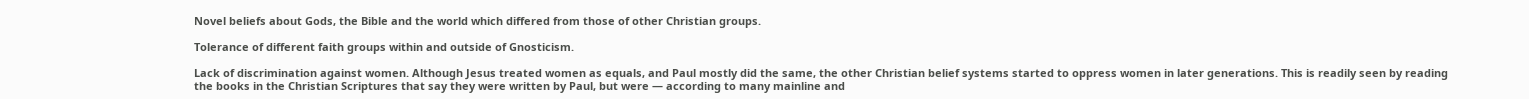Novel beliefs about Gods, the Bible and the world which differed from those of other Christian groups.

Tolerance of different faith groups within and outside of Gnosticism.

Lack of discrimination against women. Although Jesus treated women as equals, and Paul mostly did the same, the other Christian belief systems started to oppress women in later generations. This is readily seen by reading the books in the Christian Scriptures that say they were written by Paul, but were — according to many mainline and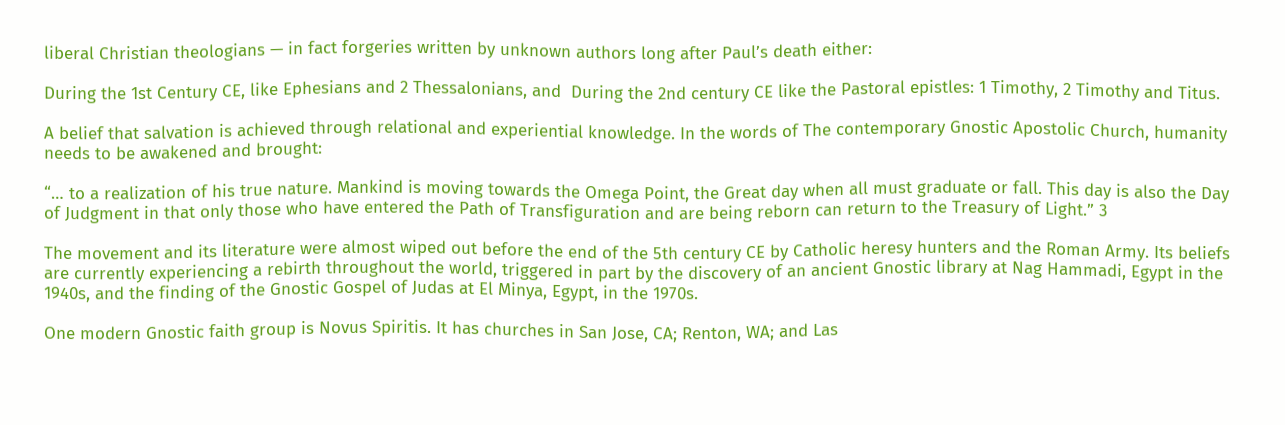liberal Christian theologians — in fact forgeries written by unknown authors long after Paul’s death either:

During the 1st Century CE, like Ephesians and 2 Thessalonians, and  During the 2nd century CE like the Pastoral epistles: 1 Timothy, 2 Timothy and Titus.

A belief that salvation is achieved through relational and experiential knowledge. In the words of The contemporary Gnostic Apostolic Church, humanity needs to be awakened and brought:

“… to a realization of his true nature. Mankind is moving towards the Omega Point, the Great day when all must graduate or fall. This day is also the Day of Judgment in that only those who have entered the Path of Transfiguration and are being reborn can return to the Treasury of Light.” 3

The movement and its literature were almost wiped out before the end of the 5th century CE by Catholic heresy hunters and the Roman Army. Its beliefs are currently experiencing a rebirth throughout the world, triggered in part by the discovery of an ancient Gnostic library at Nag Hammadi, Egypt in the 1940s, and the finding of the Gnostic Gospel of Judas at El Minya, Egypt, in the 1970s.

One modern Gnostic faith group is Novus Spiritis. It has churches in San Jose, CA; Renton, WA; and Las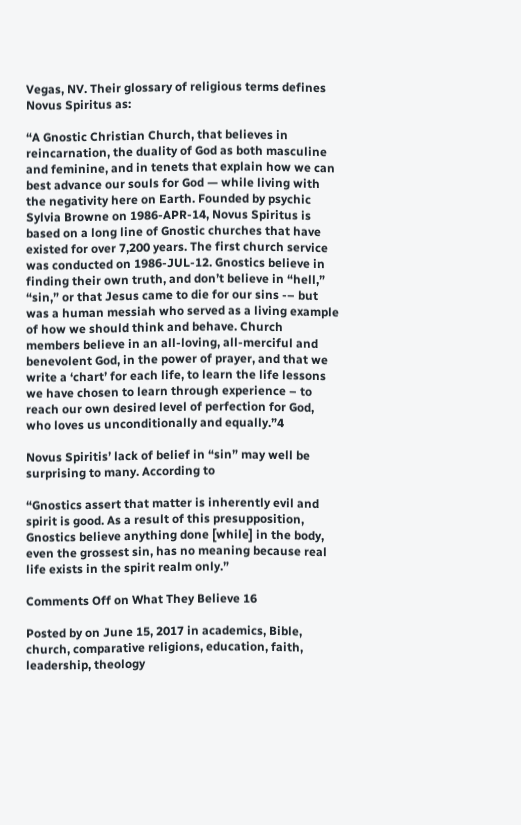Vegas, NV. Their glossary of religious terms defines Novus Spiritus as:

“A Gnostic Christian Church, that believes in reincarnation, the duality of God as both masculine and feminine, and in tenets that explain how we can best advance our souls for God — while living with the negativity here on Earth. Founded by psychic Sylvia Browne on 1986-APR-14, Novus Spiritus is based on a long line of Gnostic churches that have existed for over 7,200 years. The first church service was conducted on 1986-JUL-12. Gnostics believe in finding their own truth, and don’t believe in “hell,” “sin,” or that Jesus came to die for our sins -– but was a human messiah who served as a living example of how we should think and behave. Church members believe in an all-loving, all-merciful and benevolent God, in the power of prayer, and that we write a ‘chart’ for each life, to learn the life lessons we have chosen to learn through experience – to reach our own desired level of perfection for God, who loves us unconditionally and equally.”4

Novus Spiritis’ lack of belief in “sin” may well be surprising to many. According to

“Gnostics assert that matter is inherently evil and spirit is good. As a result of this presupposition, Gnostics believe anything done [while] in the body, even the grossest sin, has no meaning because real life exists in the spirit realm only.”

Comments Off on What They Believe 16

Posted by on June 15, 2017 in academics, Bible, church, comparative religions, education, faith, leadership, theology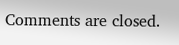Comments are closed.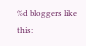%d bloggers like this: